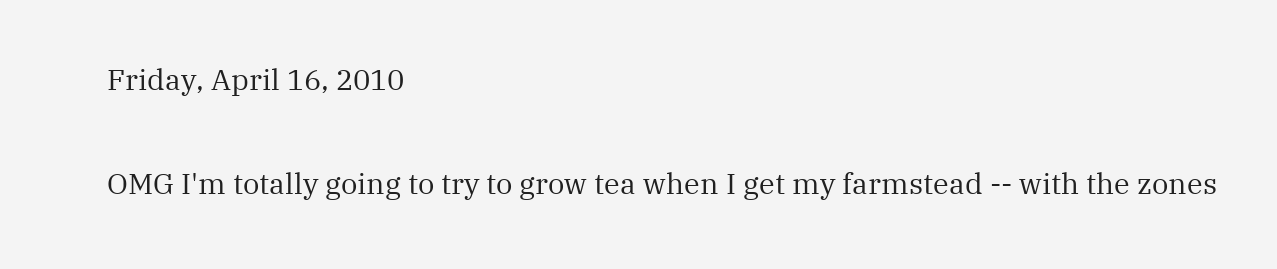Friday, April 16, 2010


OMG I'm totally going to try to grow tea when I get my farmstead -- with the zones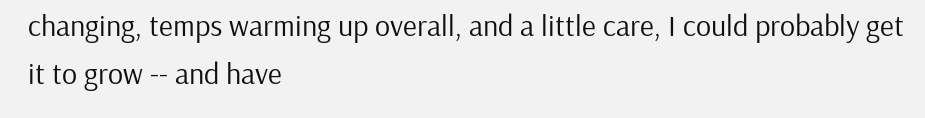changing, temps warming up overall, and a little care, I could probably get it to grow -- and have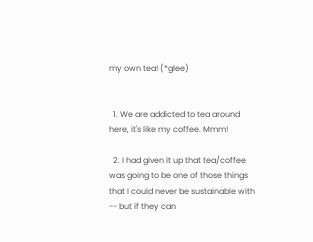my own tea! (*glee)


  1. We are addicted to tea around here, it's like my coffee. Mmm!

  2. I had given it up that tea/coffee was going to be one of those things that I could never be sustainable with -- but if they can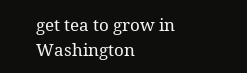get tea to grow in Washington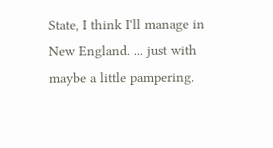State, I think I'll manage in New England. ... just with maybe a little pampering.